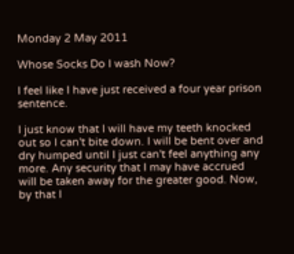Monday 2 May 2011

Whose Socks Do I wash Now?

I feel like I have just received a four year prison sentence.

I just know that I will have my teeth knocked out so I can't bite down. I will be bent over and dry humped until I just can't feel anything any more. Any security that I may have accrued will be taken away for the greater good. Now, by that I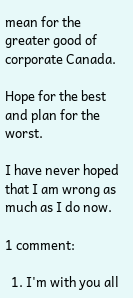mean for the greater good of corporate Canada.

Hope for the best and plan for the worst.

I have never hoped that I am wrong as much as I do now.

1 comment:

  1. I'm with you all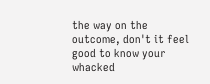the way on the outcome, don't it feel good to know your whacked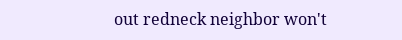out redneck neighbor won't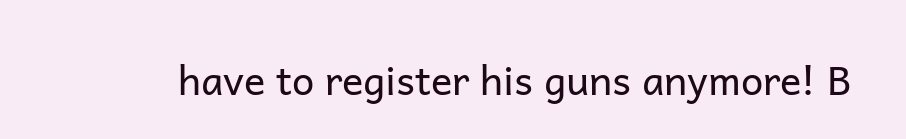have to register his guns anymore! B